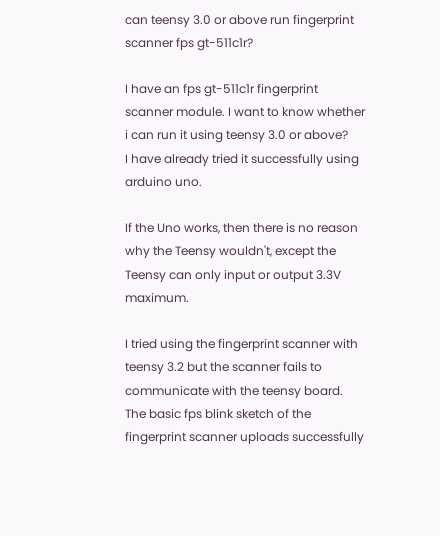can teensy 3.0 or above run fingerprint scanner fps gt-511c1r?

I have an fps gt-511c1r fingerprint scanner module. I want to know whether i can run it using teensy 3.0 or above?
I have already tried it successfully using arduino uno.

If the Uno works, then there is no reason why the Teensy wouldn't, except the Teensy can only input or output 3.3V maximum.

I tried using the fingerprint scanner with teensy 3.2 but the scanner fails to communicate with the teensy board. The basic fps blink sketch of the fingerprint scanner uploads successfully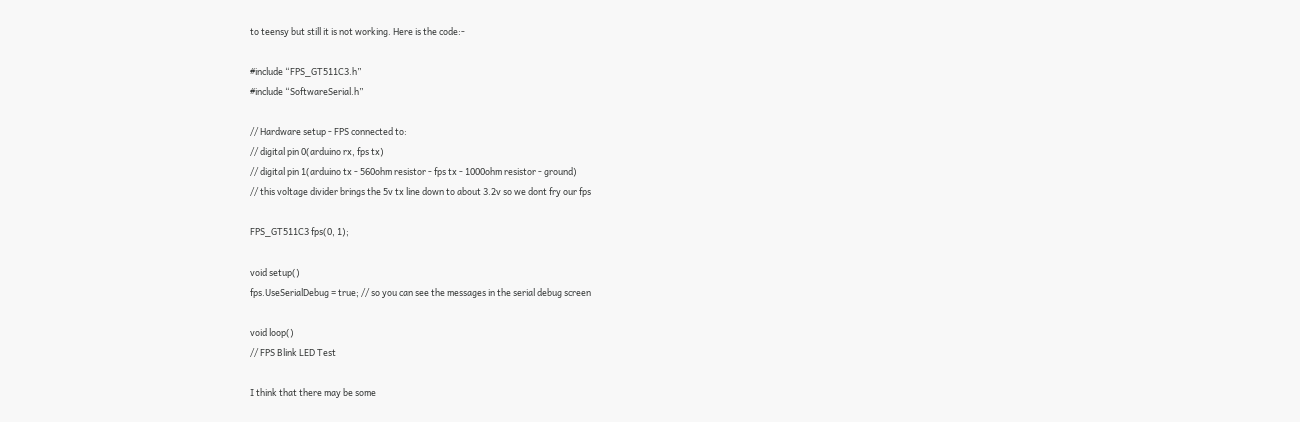to teensy but still it is not working. Here is the code:-

#include “FPS_GT511C3.h”
#include “SoftwareSerial.h”

// Hardware setup - FPS connected to:
// digital pin 0(arduino rx, fps tx)
// digital pin 1(arduino tx - 560ohm resistor - fps tx - 1000ohm resistor - ground)
// this voltage divider brings the 5v tx line down to about 3.2v so we dont fry our fps

FPS_GT511C3 fps(0, 1);

void setup()
fps.UseSerialDebug = true; // so you can see the messages in the serial debug screen

void loop()
// FPS Blink LED Test

I think that there may be some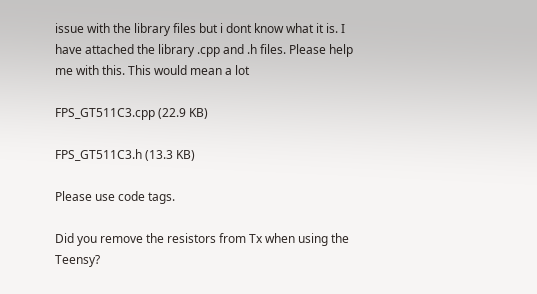issue with the library files but i dont know what it is. I have attached the library .cpp and .h files. Please help me with this. This would mean a lot

FPS_GT511C3.cpp (22.9 KB)

FPS_GT511C3.h (13.3 KB)

Please use code tags.

Did you remove the resistors from Tx when using the Teensy?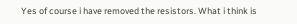Yes of course i have removed the resistors. What i think is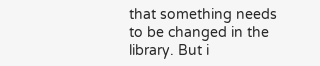that something needs to be changed in the library. But i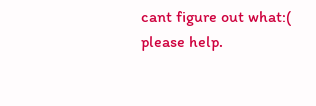cant figure out what:( please help.